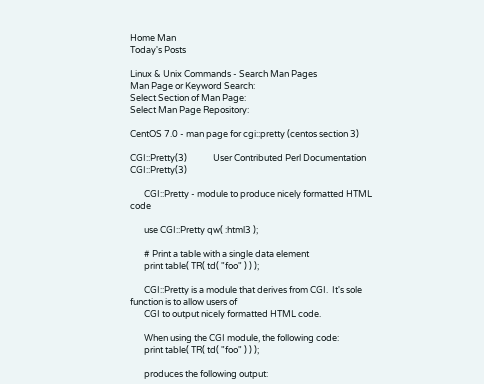Home Man
Today's Posts

Linux & Unix Commands - Search Man Pages
Man Page or Keyword Search:
Select Section of Man Page:
Select Man Page Repository:

CentOS 7.0 - man page for cgi::pretty (centos section 3)

CGI::Pretty(3)             User Contributed Perl Documentation         CGI::Pretty(3)

       CGI::Pretty - module to produce nicely formatted HTML code

       use CGI::Pretty qw( :html3 );

       # Print a table with a single data element
       print table( TR( td( "foo" ) ) );

       CGI::Pretty is a module that derives from CGI.  It's sole function is to allow users of
       CGI to output nicely formatted HTML code.

       When using the CGI module, the following code:
       print table( TR( td( "foo" ) ) );

       produces the following output: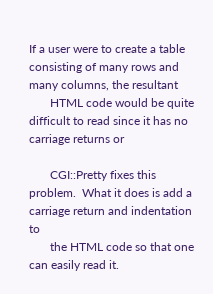If a user were to create a table consisting of many rows and many columns, the resultant
       HTML code would be quite difficult to read since it has no carriage returns or

       CGI::Pretty fixes this problem.  What it does is add a carriage return and indentation to
       the HTML code so that one can easily read it.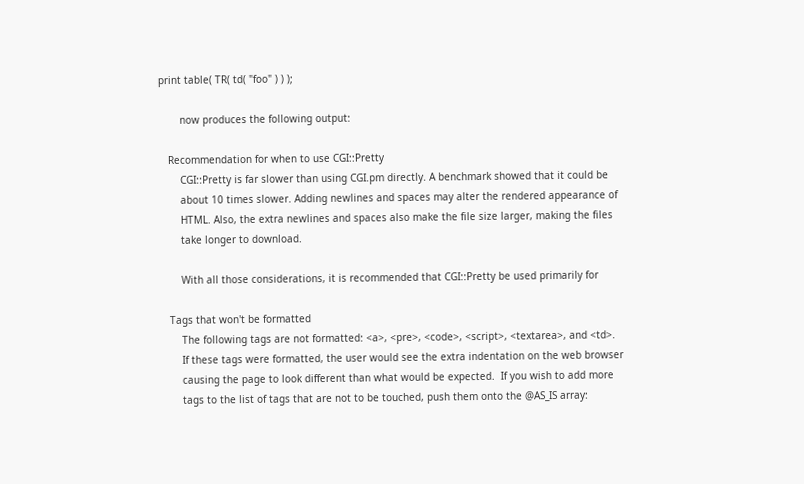print table( TR( td( "foo" ) ) );

       now produces the following output:

   Recommendation for when to use CGI::Pretty
       CGI::Pretty is far slower than using CGI.pm directly. A benchmark showed that it could be
       about 10 times slower. Adding newlines and spaces may alter the rendered appearance of
       HTML. Also, the extra newlines and spaces also make the file size larger, making the files
       take longer to download.

       With all those considerations, it is recommended that CGI::Pretty be used primarily for

   Tags that won't be formatted
       The following tags are not formatted: <a>, <pre>, <code>, <script>, <textarea>, and <td>.
       If these tags were formatted, the user would see the extra indentation on the web browser
       causing the page to look different than what would be expected.  If you wish to add more
       tags to the list of tags that are not to be touched, push them onto the @AS_IS array: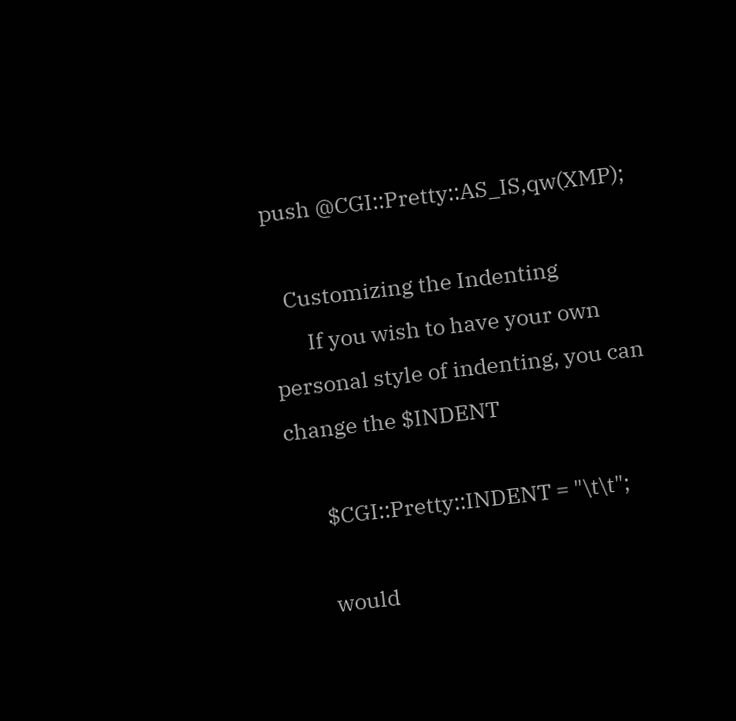push @CGI::Pretty::AS_IS,qw(XMP);

   Customizing the Indenting
       If you wish to have your own personal style of indenting, you can change the $INDENT

       $CGI::Pretty::INDENT = "\t\t";

       would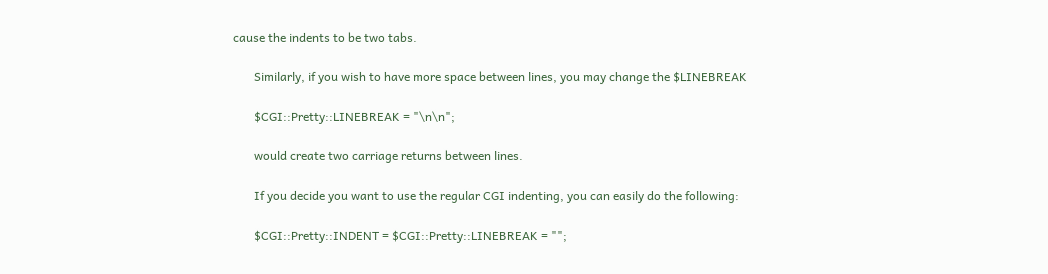cause the indents to be two tabs.

       Similarly, if you wish to have more space between lines, you may change the $LINEBREAK

       $CGI::Pretty::LINEBREAK = "\n\n";

       would create two carriage returns between lines.

       If you decide you want to use the regular CGI indenting, you can easily do the following:

       $CGI::Pretty::INDENT = $CGI::Pretty::LINEBREAK = "";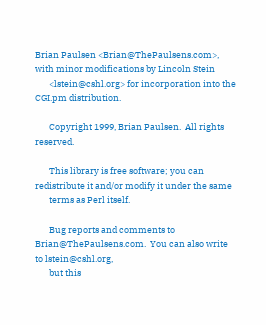Brian Paulsen <Brian@ThePaulsens.com>, with minor modifications by Lincoln Stein
       <lstein@cshl.org> for incorporation into the CGI.pm distribution.

       Copyright 1999, Brian Paulsen.  All rights reserved.

       This library is free software; you can redistribute it and/or modify it under the same
       terms as Perl itself.

       Bug reports and comments to Brian@ThePaulsens.com.  You can also write to lstein@cshl.org,
       but this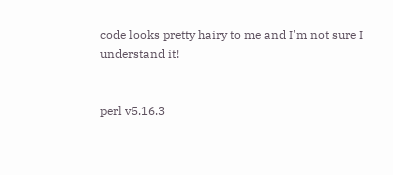code looks pretty hairy to me and I'm not sure I understand it!


perl v5.16.3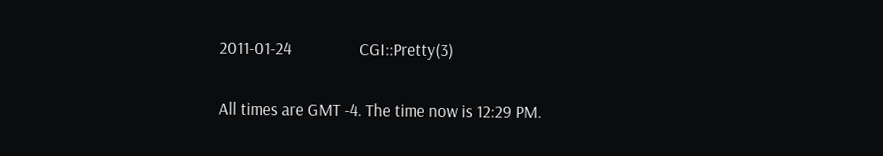2011-01-24                 CGI::Pretty(3)

All times are GMT -4. The time now is 12:29 PM.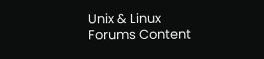Unix & Linux Forums Content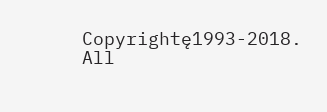Copyrightę1993-2018. All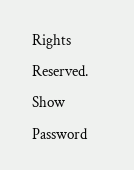Rights Reserved.
Show Password